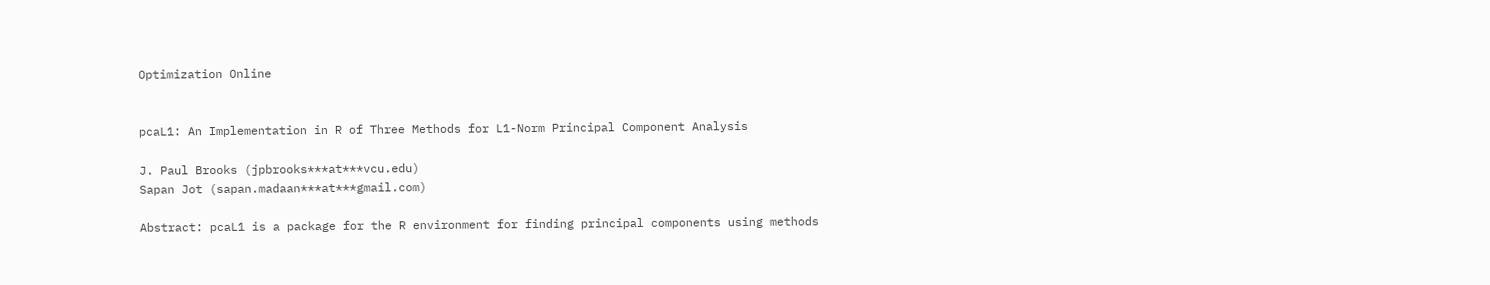Optimization Online


pcaL1: An Implementation in R of Three Methods for L1-Norm Principal Component Analysis

J. Paul Brooks (jpbrooks***at***vcu.edu)
Sapan Jot (sapan.madaan***at***gmail.com)

Abstract: pcaL1 is a package for the R environment for finding principal components using methods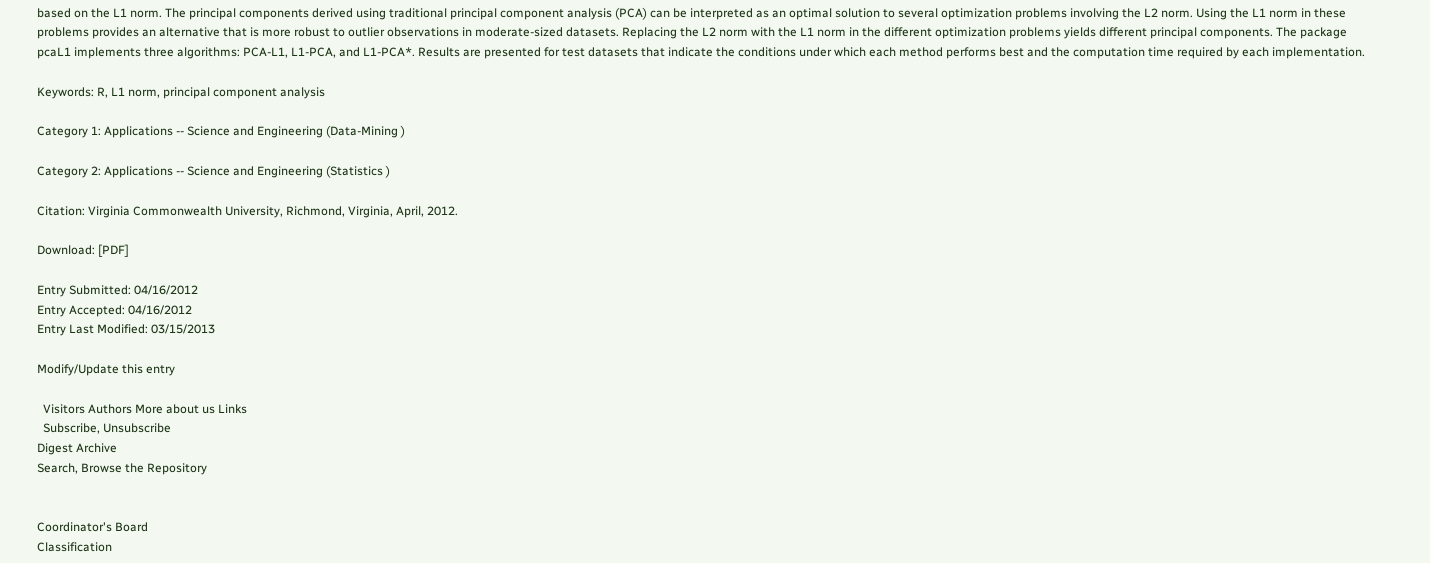based on the L1 norm. The principal components derived using traditional principal component analysis (PCA) can be interpreted as an optimal solution to several optimization problems involving the L2 norm. Using the L1 norm in these problems provides an alternative that is more robust to outlier observations in moderate-sized datasets. Replacing the L2 norm with the L1 norm in the different optimization problems yields different principal components. The package pcaL1 implements three algorithms: PCA-L1, L1-PCA, and L1-PCA*. Results are presented for test datasets that indicate the conditions under which each method performs best and the computation time required by each implementation.

Keywords: R, L1 norm, principal component analysis

Category 1: Applications -- Science and Engineering (Data-Mining )

Category 2: Applications -- Science and Engineering (Statistics )

Citation: Virginia Commonwealth University, Richmond, Virginia, April, 2012.

Download: [PDF]

Entry Submitted: 04/16/2012
Entry Accepted: 04/16/2012
Entry Last Modified: 03/15/2013

Modify/Update this entry

  Visitors Authors More about us Links
  Subscribe, Unsubscribe
Digest Archive
Search, Browse the Repository


Coordinator's Board
Classification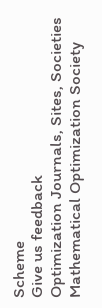Scheme
Give us feedback
Optimization Journals, Sites, Societies
Mathematical Optimization Society